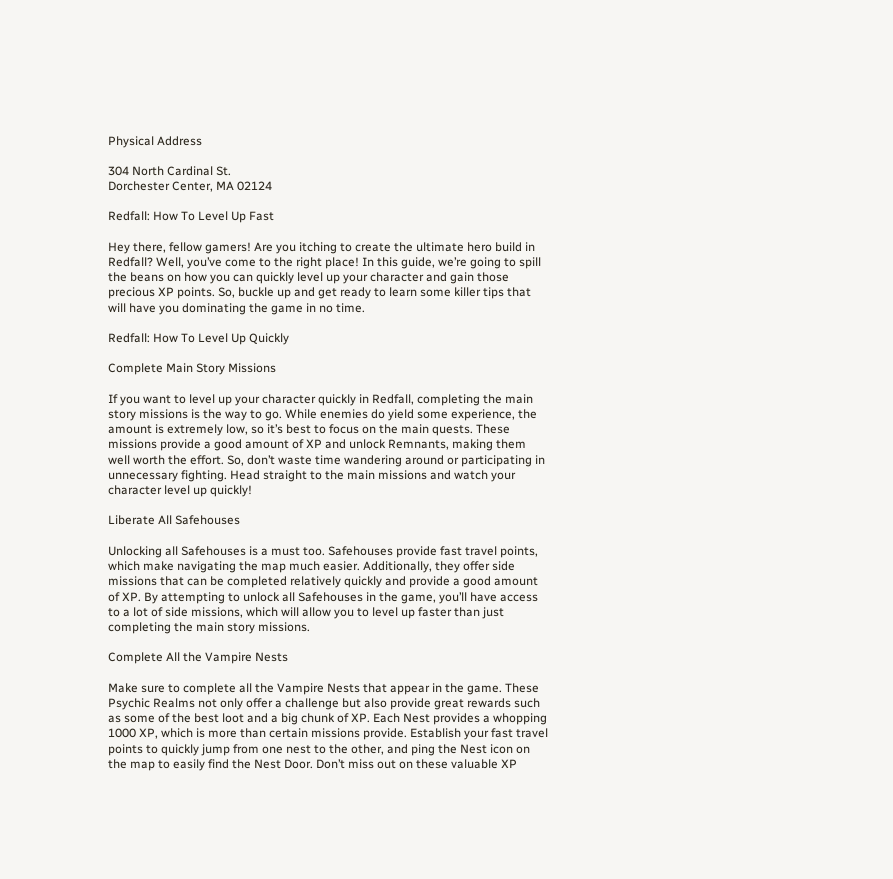Physical Address

304 North Cardinal St.
Dorchester Center, MA 02124

Redfall: How To Level Up Fast

Hey there, fellow gamers! Are you itching to create the ultimate hero build in Redfall? Well, you’ve come to the right place! In this guide, we’re going to spill the beans on how you can quickly level up your character and gain those precious XP points. So, buckle up and get ready to learn some killer tips that will have you dominating the game in no time.

Redfall: How To Level Up Quickly

Complete Main Story Missions

If you want to level up your character quickly in Redfall, completing the main story missions is the way to go. While enemies do yield some experience, the amount is extremely low, so it’s best to focus on the main quests. These missions provide a good amount of XP and unlock Remnants, making them well worth the effort. So, don’t waste time wandering around or participating in unnecessary fighting. Head straight to the main missions and watch your character level up quickly!

Liberate All Safehouses

Unlocking all Safehouses is a must too. Safehouses provide fast travel points, which make navigating the map much easier. Additionally, they offer side missions that can be completed relatively quickly and provide a good amount of XP. By attempting to unlock all Safehouses in the game, you’ll have access to a lot of side missions, which will allow you to level up faster than just completing the main story missions.

Complete All the Vampire Nests

Make sure to complete all the Vampire Nests that appear in the game. These Psychic Realms not only offer a challenge but also provide great rewards such as some of the best loot and a big chunk of XP. Each Nest provides a whopping 1000 XP, which is more than certain missions provide. Establish your fast travel points to quickly jump from one nest to the other, and ping the Nest icon on the map to easily find the Nest Door. Don’t miss out on these valuable XP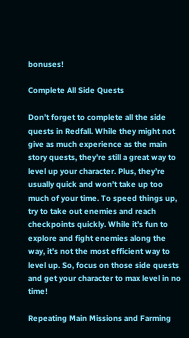bonuses!

Complete All Side Quests

Don’t forget to complete all the side quests in Redfall. While they might not give as much experience as the main story quests, they’re still a great way to level up your character. Plus, they’re usually quick and won’t take up too much of your time. To speed things up, try to take out enemies and reach checkpoints quickly. While it’s fun to explore and fight enemies along the way, it’s not the most efficient way to level up. So, focus on those side quests and get your character to max level in no time!

Repeating Main Missions and Farming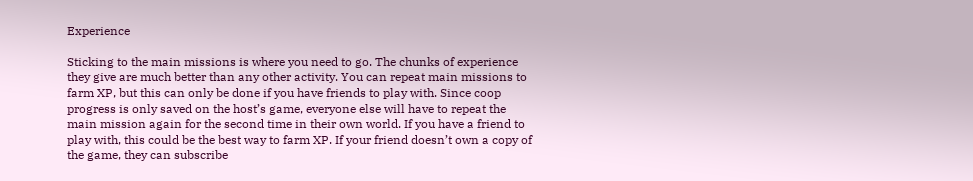Experience

Sticking to the main missions is where you need to go. The chunks of experience they give are much better than any other activity. You can repeat main missions to farm XP, but this can only be done if you have friends to play with. Since coop progress is only saved on the host’s game, everyone else will have to repeat the main mission again for the second time in their own world. If you have a friend to play with, this could be the best way to farm XP. If your friend doesn’t own a copy of the game, they can subscribe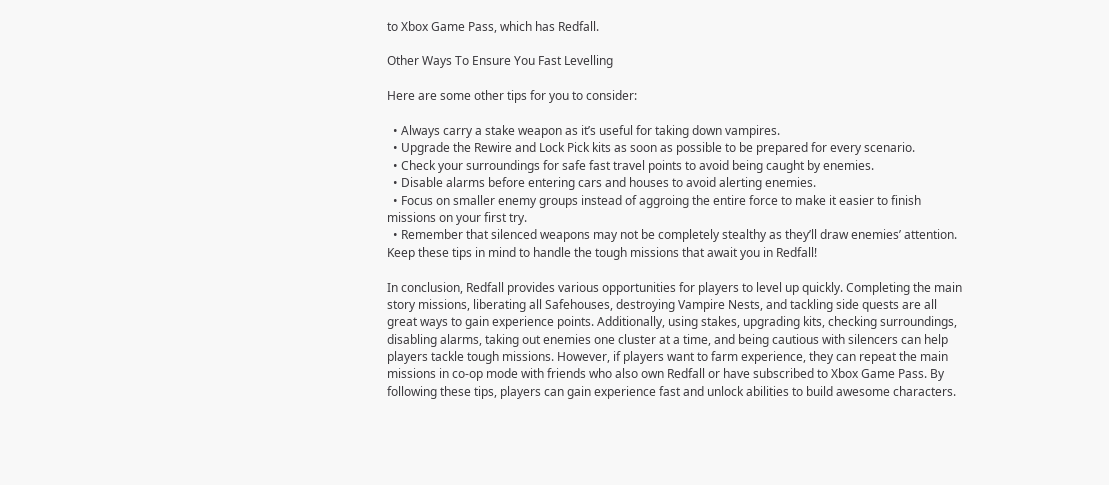to Xbox Game Pass, which has Redfall.

Other Ways To Ensure You Fast Levelling

Here are some other tips for you to consider:

  • Always carry a stake weapon as it’s useful for taking down vampires.
  • Upgrade the Rewire and Lock Pick kits as soon as possible to be prepared for every scenario.
  • Check your surroundings for safe fast travel points to avoid being caught by enemies.
  • Disable alarms before entering cars and houses to avoid alerting enemies.
  • Focus on smaller enemy groups instead of aggroing the entire force to make it easier to finish missions on your first try.
  • Remember that silenced weapons may not be completely stealthy as they’ll draw enemies’ attention. Keep these tips in mind to handle the tough missions that await you in Redfall!

In conclusion, Redfall provides various opportunities for players to level up quickly. Completing the main story missions, liberating all Safehouses, destroying Vampire Nests, and tackling side quests are all great ways to gain experience points. Additionally, using stakes, upgrading kits, checking surroundings, disabling alarms, taking out enemies one cluster at a time, and being cautious with silencers can help players tackle tough missions. However, if players want to farm experience, they can repeat the main missions in co-op mode with friends who also own Redfall or have subscribed to Xbox Game Pass. By following these tips, players can gain experience fast and unlock abilities to build awesome characters.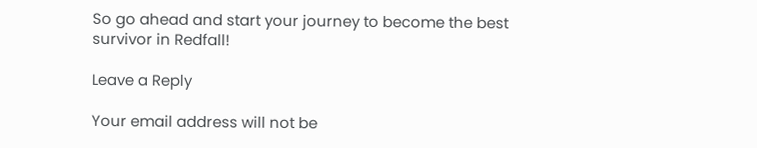So go ahead and start your journey to become the best survivor in Redfall!

Leave a Reply

Your email address will not be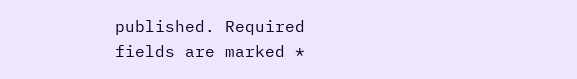published. Required fields are marked *